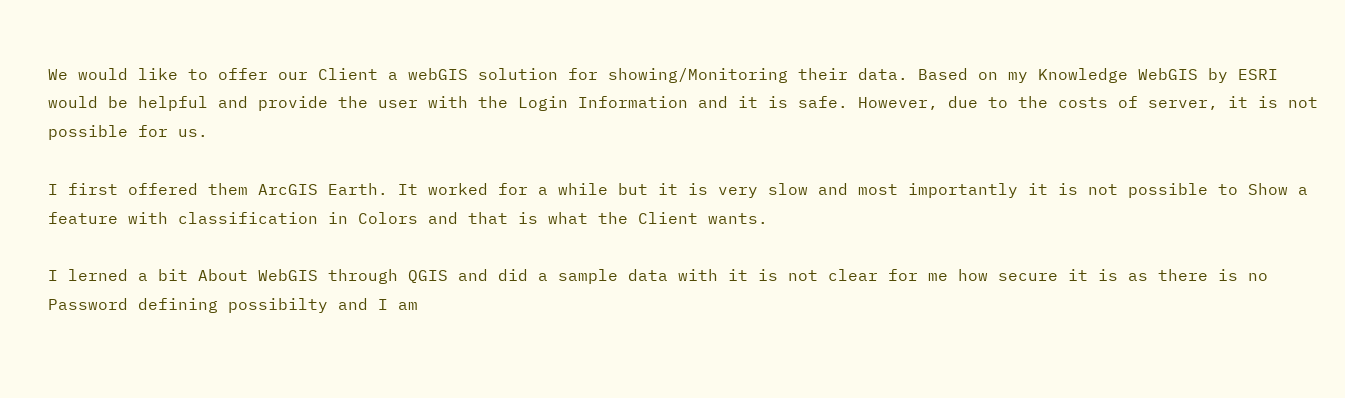We would like to offer our Client a webGIS solution for showing/Monitoring their data. Based on my Knowledge WebGIS by ESRI would be helpful and provide the user with the Login Information and it is safe. However, due to the costs of server, it is not possible for us.

I first offered them ArcGIS Earth. It worked for a while but it is very slow and most importantly it is not possible to Show a feature with classification in Colors and that is what the Client wants.

I lerned a bit About WebGIS through QGIS and did a sample data with it is not clear for me how secure it is as there is no Password defining possibilty and I am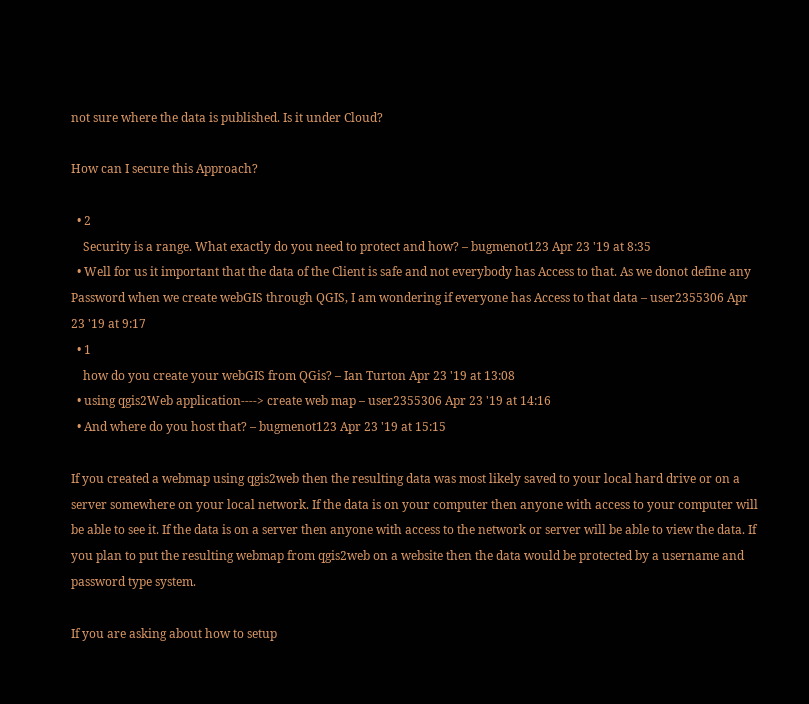not sure where the data is published. Is it under Cloud?

How can I secure this Approach?

  • 2
    Security is a range. What exactly do you need to protect and how? – bugmenot123 Apr 23 '19 at 8:35
  • Well for us it important that the data of the Client is safe and not everybody has Access to that. As we donot define any Password when we create webGIS through QGIS, I am wondering if everyone has Access to that data – user2355306 Apr 23 '19 at 9:17
  • 1
    how do you create your webGIS from QGis? – Ian Turton Apr 23 '19 at 13:08
  • using qgis2Web application----> create web map – user2355306 Apr 23 '19 at 14:16
  • And where do you host that? – bugmenot123 Apr 23 '19 at 15:15

If you created a webmap using qgis2web then the resulting data was most likely saved to your local hard drive or on a server somewhere on your local network. If the data is on your computer then anyone with access to your computer will be able to see it. If the data is on a server then anyone with access to the network or server will be able to view the data. If you plan to put the resulting webmap from qgis2web on a website then the data would be protected by a username and password type system.

If you are asking about how to setup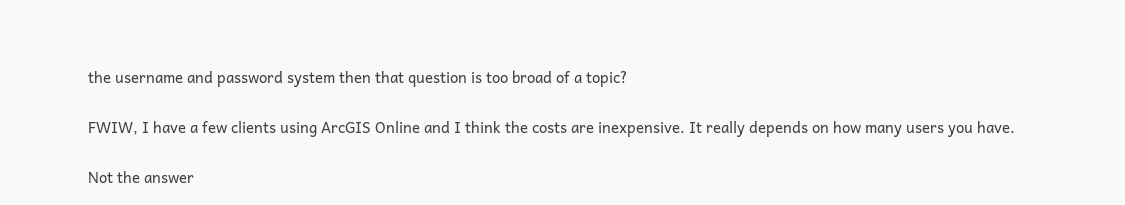the username and password system then that question is too broad of a topic?

FWIW, I have a few clients using ArcGIS Online and I think the costs are inexpensive. It really depends on how many users you have.

Not the answer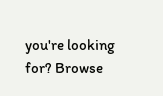you're looking for? Browse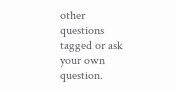other questions tagged or ask your own question.